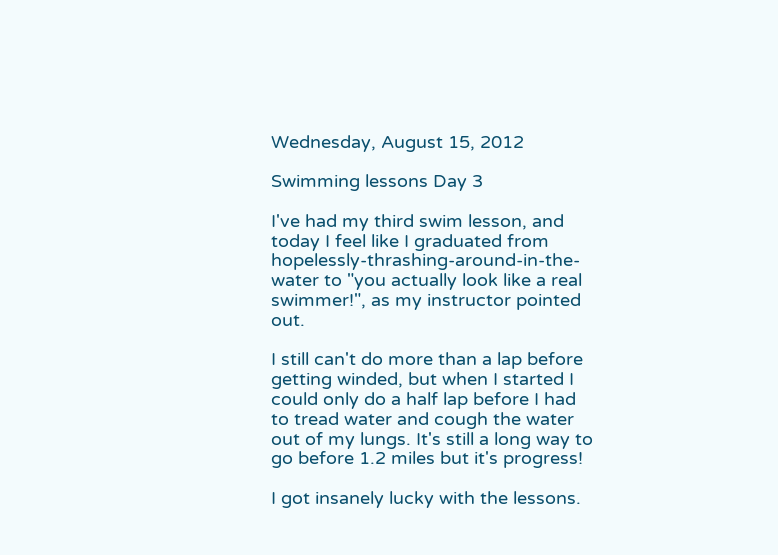Wednesday, August 15, 2012

Swimming lessons Day 3

I've had my third swim lesson, and today I feel like I graduated from hopelessly-thrashing-around-in-the-water to "you actually look like a real swimmer!", as my instructor pointed out.

I still can't do more than a lap before getting winded, but when I started I could only do a half lap before I had to tread water and cough the water out of my lungs. It's still a long way to go before 1.2 miles but it's progress!

I got insanely lucky with the lessons.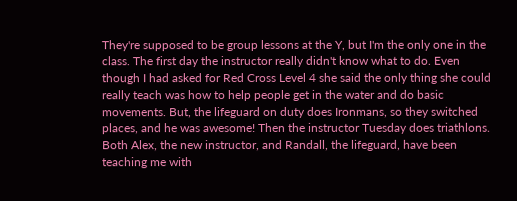They're supposed to be group lessons at the Y, but I'm the only one in the class. The first day the instructor really didn't know what to do. Even though I had asked for Red Cross Level 4 she said the only thing she could really teach was how to help people get in the water and do basic movements. But, the lifeguard on duty does Ironmans, so they switched places, and he was awesome! Then the instructor Tuesday does triathlons. Both Alex, the new instructor, and Randall, the lifeguard, have been teaching me with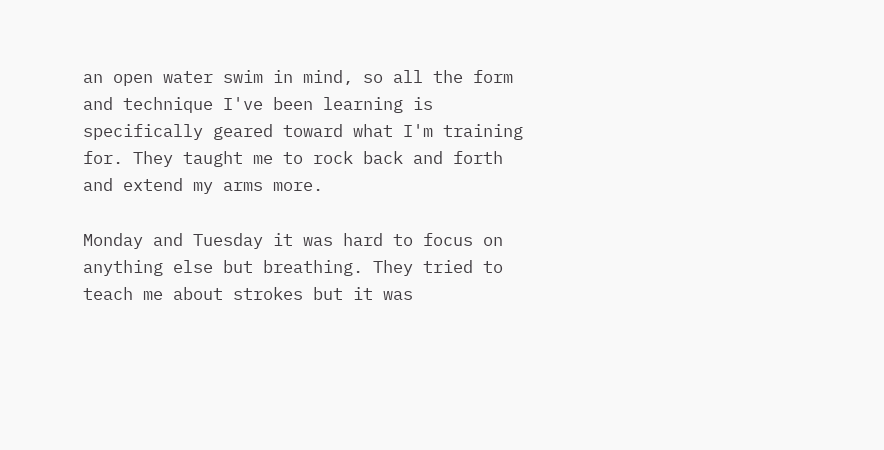an open water swim in mind, so all the form and technique I've been learning is specifically geared toward what I'm training for. They taught me to rock back and forth and extend my arms more.

Monday and Tuesday it was hard to focus on anything else but breathing. They tried to teach me about strokes but it was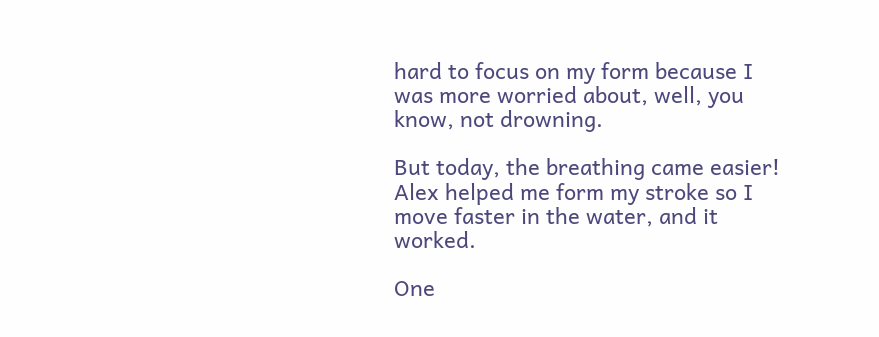hard to focus on my form because I was more worried about, well, you know, not drowning.

But today, the breathing came easier! Alex helped me form my stroke so I move faster in the water, and it worked.

One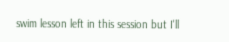swim lesson left in this session but I'll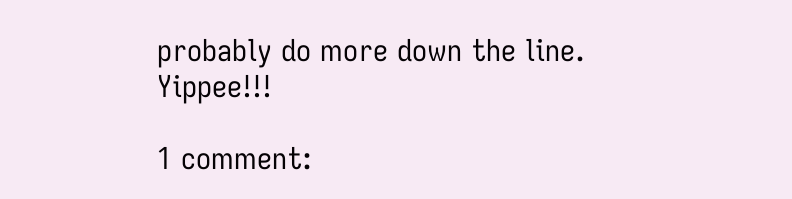probably do more down the line. Yippee!!!

1 comment: